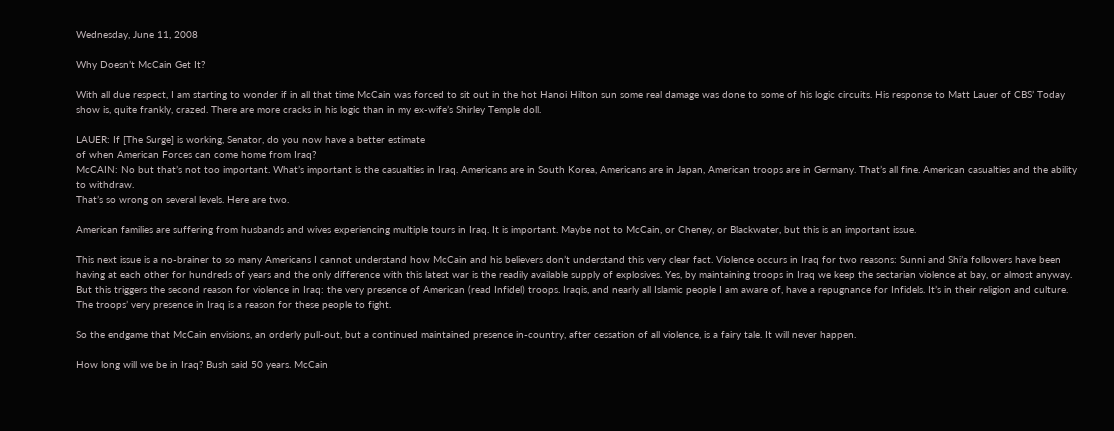Wednesday, June 11, 2008

Why Doesn’t McCain Get It?

With all due respect, I am starting to wonder if in all that time McCain was forced to sit out in the hot Hanoi Hilton sun some real damage was done to some of his logic circuits. His response to Matt Lauer of CBS’ Today show is, quite frankly, crazed. There are more cracks in his logic than in my ex-wife’s Shirley Temple doll.

LAUER: If [The Surge] is working, Senator, do you now have a better estimate
of when American Forces can come home from Iraq?
McCAIN: No but that’s not too important. What’s important is the casualties in Iraq. Americans are in South Korea, Americans are in Japan, American troops are in Germany. That’s all fine. American casualties and the ability to withdraw.
That’s so wrong on several levels. Here are two.

American families are suffering from husbands and wives experiencing multiple tours in Iraq. It is important. Maybe not to McCain, or Cheney, or Blackwater, but this is an important issue.

This next issue is a no-brainer to so many Americans I cannot understand how McCain and his believers don’t understand this very clear fact. Violence occurs in Iraq for two reasons: Sunni and Shi’a followers have been having at each other for hundreds of years and the only difference with this latest war is the readily available supply of explosives. Yes, by maintaining troops in Iraq we keep the sectarian violence at bay, or almost anyway. But this triggers the second reason for violence in Iraq: the very presence of American (read Infidel) troops. Iraqis, and nearly all Islamic people I am aware of, have a repugnance for Infidels. It’s in their religion and culture. The troops’ very presence in Iraq is a reason for these people to fight.

So the endgame that McCain envisions, an orderly pull-out, but a continued maintained presence in-country, after cessation of all violence, is a fairy tale. It will never happen.

How long will we be in Iraq? Bush said 50 years. McCain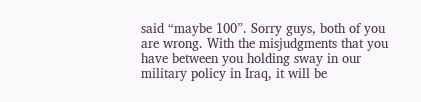said “maybe 100”. Sorry guys, both of you are wrong. With the misjudgments that you have between you holding sway in our military policy in Iraq, it will be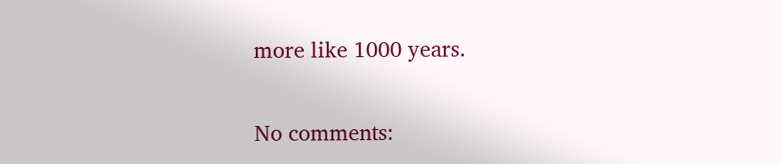more like 1000 years.

No comments: